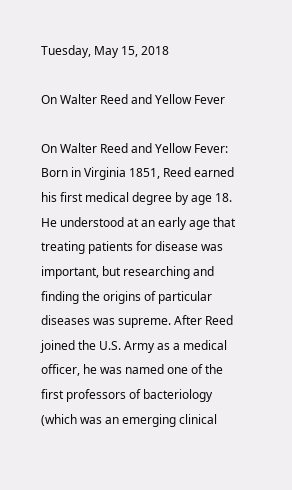Tuesday, May 15, 2018

On Walter Reed and Yellow Fever

On Walter Reed and Yellow Fever: Born in Virginia 1851, Reed earned his first medical degree by age 18. He understood at an early age that treating patients for disease was important, but researching and finding the origins of particular diseases was supreme. After Reed joined the U.S. Army as a medical officer, he was named one of the first professors of bacteriology (which was an emerging clinical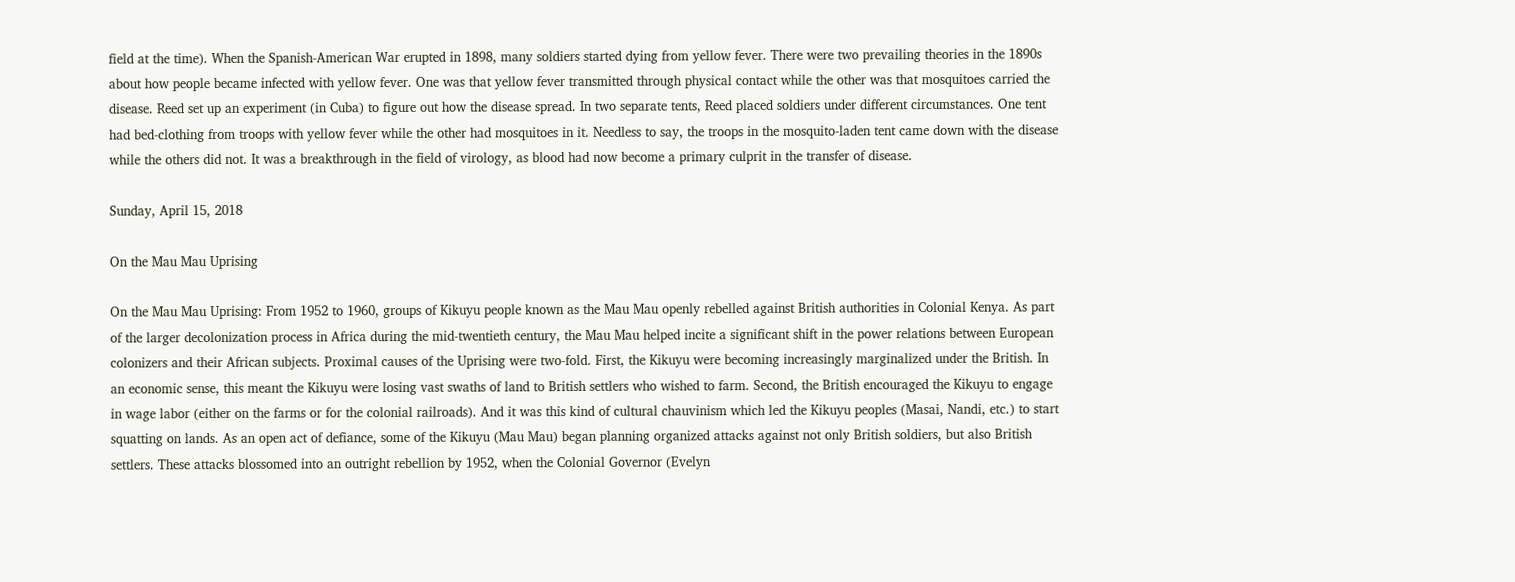field at the time). When the Spanish-American War erupted in 1898, many soldiers started dying from yellow fever. There were two prevailing theories in the 1890s about how people became infected with yellow fever. One was that yellow fever transmitted through physical contact while the other was that mosquitoes carried the disease. Reed set up an experiment (in Cuba) to figure out how the disease spread. In two separate tents, Reed placed soldiers under different circumstances. One tent had bed-clothing from troops with yellow fever while the other had mosquitoes in it. Needless to say, the troops in the mosquito-laden tent came down with the disease while the others did not. It was a breakthrough in the field of virology, as blood had now become a primary culprit in the transfer of disease.

Sunday, April 15, 2018

On the Mau Mau Uprising

On the Mau Mau Uprising: From 1952 to 1960, groups of Kikuyu people known as the Mau Mau openly rebelled against British authorities in Colonial Kenya. As part of the larger decolonization process in Africa during the mid-twentieth century, the Mau Mau helped incite a significant shift in the power relations between European colonizers and their African subjects. Proximal causes of the Uprising were two-fold. First, the Kikuyu were becoming increasingly marginalized under the British. In an economic sense, this meant the Kikuyu were losing vast swaths of land to British settlers who wished to farm. Second, the British encouraged the Kikuyu to engage in wage labor (either on the farms or for the colonial railroads). And it was this kind of cultural chauvinism which led the Kikuyu peoples (Masai, Nandi, etc.) to start squatting on lands. As an open act of defiance, some of the Kikuyu (Mau Mau) began planning organized attacks against not only British soldiers, but also British settlers. These attacks blossomed into an outright rebellion by 1952, when the Colonial Governor (Evelyn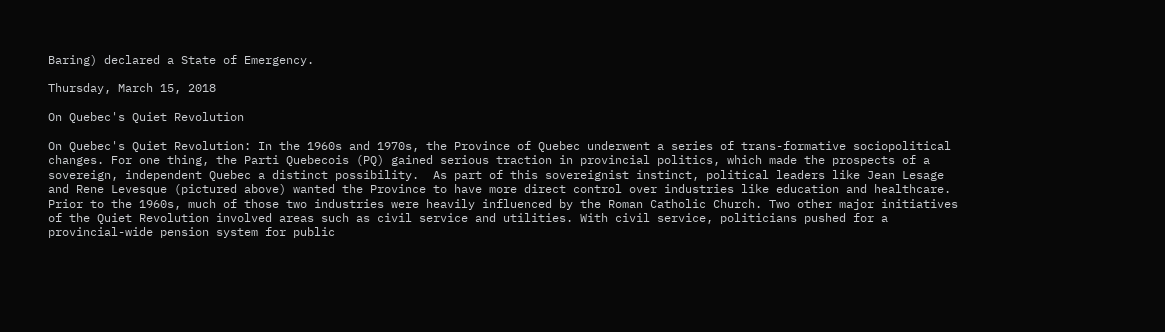Baring) declared a State of Emergency.

Thursday, March 15, 2018

On Quebec's Quiet Revolution

On Quebec's Quiet Revolution: In the 1960s and 1970s, the Province of Quebec underwent a series of trans-formative sociopolitical changes. For one thing, the Parti Quebecois (PQ) gained serious traction in provincial politics, which made the prospects of a sovereign, independent Quebec a distinct possibility.  As part of this sovereignist instinct, political leaders like Jean Lesage and Rene Levesque (pictured above) wanted the Province to have more direct control over industries like education and healthcare. Prior to the 1960s, much of those two industries were heavily influenced by the Roman Catholic Church. Two other major initiatives of the Quiet Revolution involved areas such as civil service and utilities. With civil service, politicians pushed for a provincial-wide pension system for public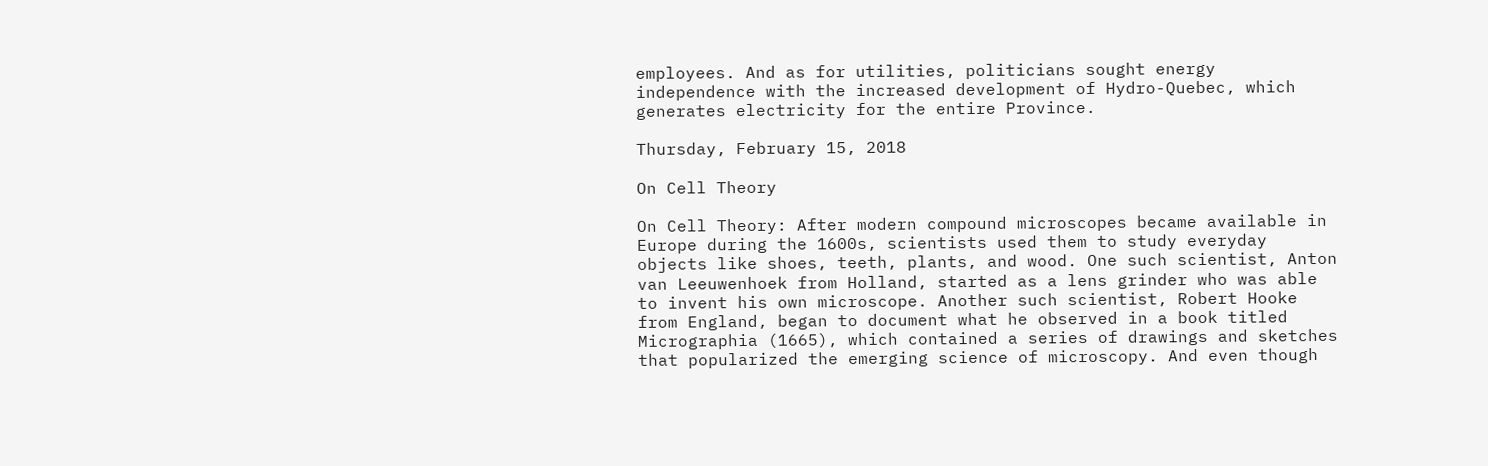employees. And as for utilities, politicians sought energy independence with the increased development of Hydro-Quebec, which generates electricity for the entire Province.

Thursday, February 15, 2018

On Cell Theory

On Cell Theory: After modern compound microscopes became available in Europe during the 1600s, scientists used them to study everyday objects like shoes, teeth, plants, and wood. One such scientist, Anton van Leeuwenhoek from Holland, started as a lens grinder who was able to invent his own microscope. Another such scientist, Robert Hooke from England, began to document what he observed in a book titled Micrographia (1665), which contained a series of drawings and sketches that popularized the emerging science of microscopy. And even though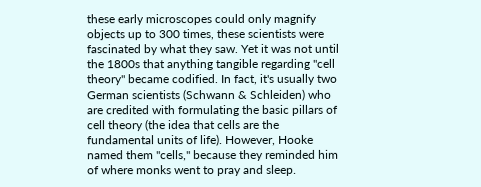these early microscopes could only magnify objects up to 300 times, these scientists were fascinated by what they saw. Yet it was not until the 1800s that anything tangible regarding "cell theory" became codified. In fact, it's usually two German scientists (Schwann & Schleiden) who are credited with formulating the basic pillars of cell theory (the idea that cells are the fundamental units of life). However, Hooke named them "cells," because they reminded him of where monks went to pray and sleep.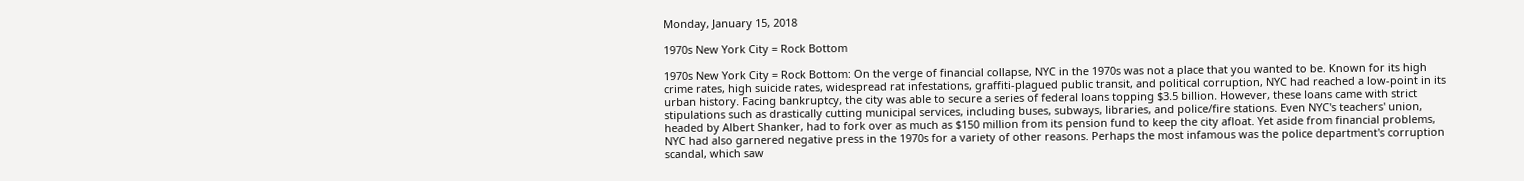Monday, January 15, 2018

1970s New York City = Rock Bottom

1970s New York City = Rock Bottom: On the verge of financial collapse, NYC in the 1970s was not a place that you wanted to be. Known for its high crime rates, high suicide rates, widespread rat infestations, graffiti-plagued public transit, and political corruption, NYC had reached a low-point in its urban history. Facing bankruptcy, the city was able to secure a series of federal loans topping $3.5 billion. However, these loans came with strict stipulations such as drastically cutting municipal services, including buses, subways, libraries, and police/fire stations. Even NYC's teachers' union, headed by Albert Shanker, had to fork over as much as $150 million from its pension fund to keep the city afloat. Yet aside from financial problems, NYC had also garnered negative press in the 1970s for a variety of other reasons. Perhaps the most infamous was the police department's corruption scandal, which saw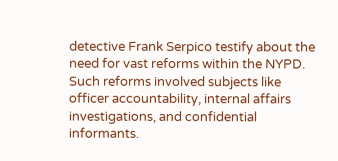detective Frank Serpico testify about the need for vast reforms within the NYPD. Such reforms involved subjects like officer accountability, internal affairs investigations, and confidential informants.